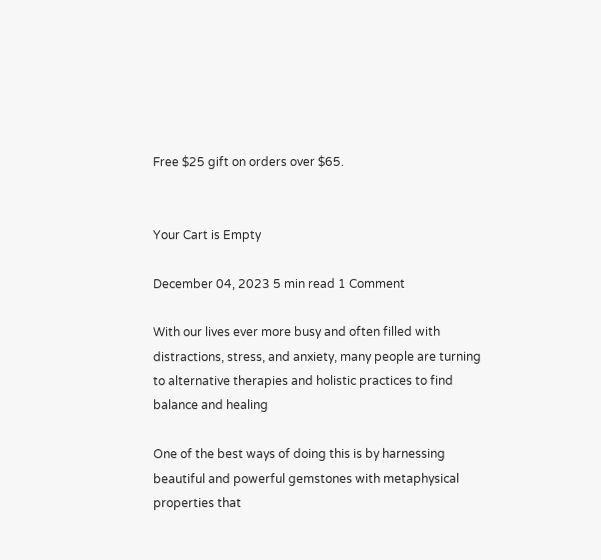Free $25 gift on orders over $65.


Your Cart is Empty

December 04, 2023 5 min read 1 Comment

With our lives ever more busy and often filled with distractions, stress, and anxiety, many people are turning to alternative therapies and holistic practices to find balance and healing

One of the best ways of doing this is by harnessing beautiful and powerful gemstones with metaphysical properties that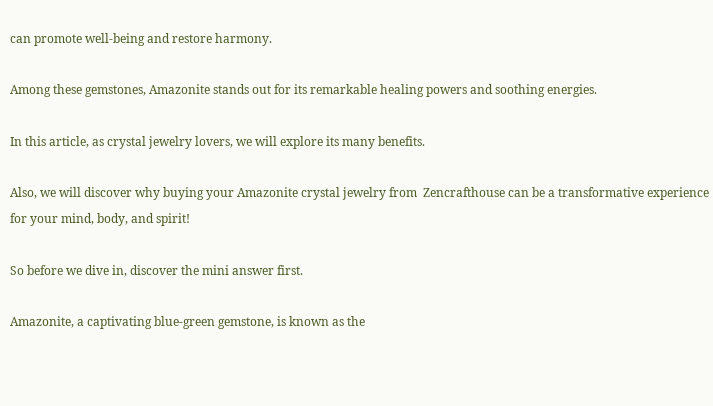can promote well-being and restore harmony.

Among these gemstones, Amazonite stands out for its remarkable healing powers and soothing energies.

In this article, as crystal jewelry lovers, we will explore its many benefits.

Also, we will discover why buying your Amazonite crystal jewelry from  Zencrafthouse can be a transformative experience for your mind, body, and spirit!

So before we dive in, discover the mini answer first.

Amazonite, a captivating blue-green gemstone, is known as the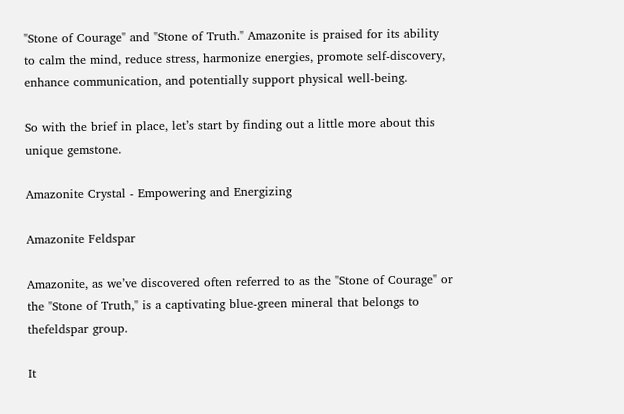"Stone of Courage" and "Stone of Truth." Amazonite is praised for its ability to calm the mind, reduce stress, harmonize energies, promote self-discovery, enhance communication, and potentially support physical well-being.

So with the brief in place, let’s start by finding out a little more about this unique gemstone.

Amazonite Crystal - Empowering and Energizing

Amazonite Feldspar

Amazonite, as we’ve discovered often referred to as the "Stone of Courage" or the "Stone of Truth," is a captivating blue-green mineral that belongs to thefeldspar group.

It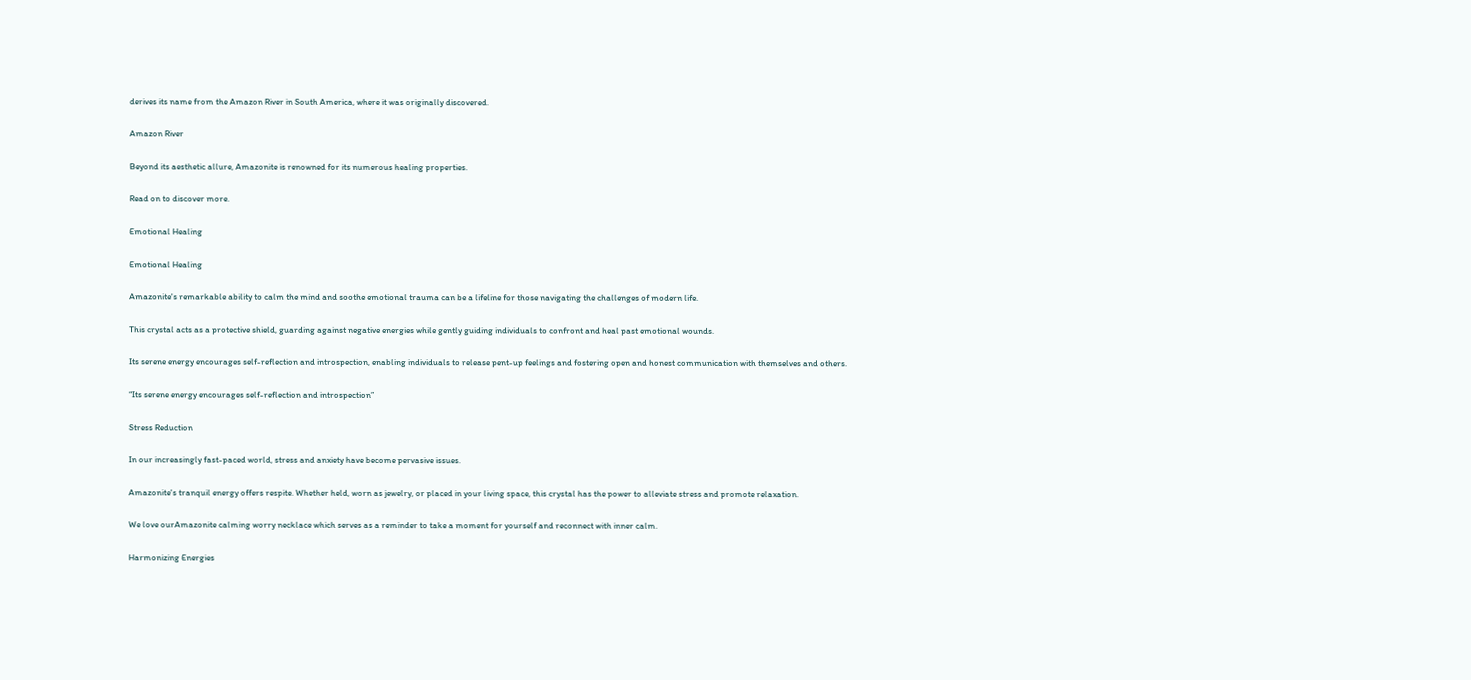derives its name from the Amazon River in South America, where it was originally discovered.

Amazon River

Beyond its aesthetic allure, Amazonite is renowned for its numerous healing properties.

Read on to discover more.

Emotional Healing

Emotional Healing

Amazonite's remarkable ability to calm the mind and soothe emotional trauma can be a lifeline for those navigating the challenges of modern life.

This crystal acts as a protective shield, guarding against negative energies while gently guiding individuals to confront and heal past emotional wounds.

Its serene energy encourages self-reflection and introspection, enabling individuals to release pent-up feelings and fostering open and honest communication with themselves and others.

“Its serene energy encourages self-reflection and introspection”

Stress Reduction

In our increasingly fast-paced world, stress and anxiety have become pervasive issues.

Amazonite's tranquil energy offers respite. Whether held, worn as jewelry, or placed in your living space, this crystal has the power to alleviate stress and promote relaxation.

We love ourAmazonite calming worry necklace which serves as a reminder to take a moment for yourself and reconnect with inner calm.

Harmonizing Energies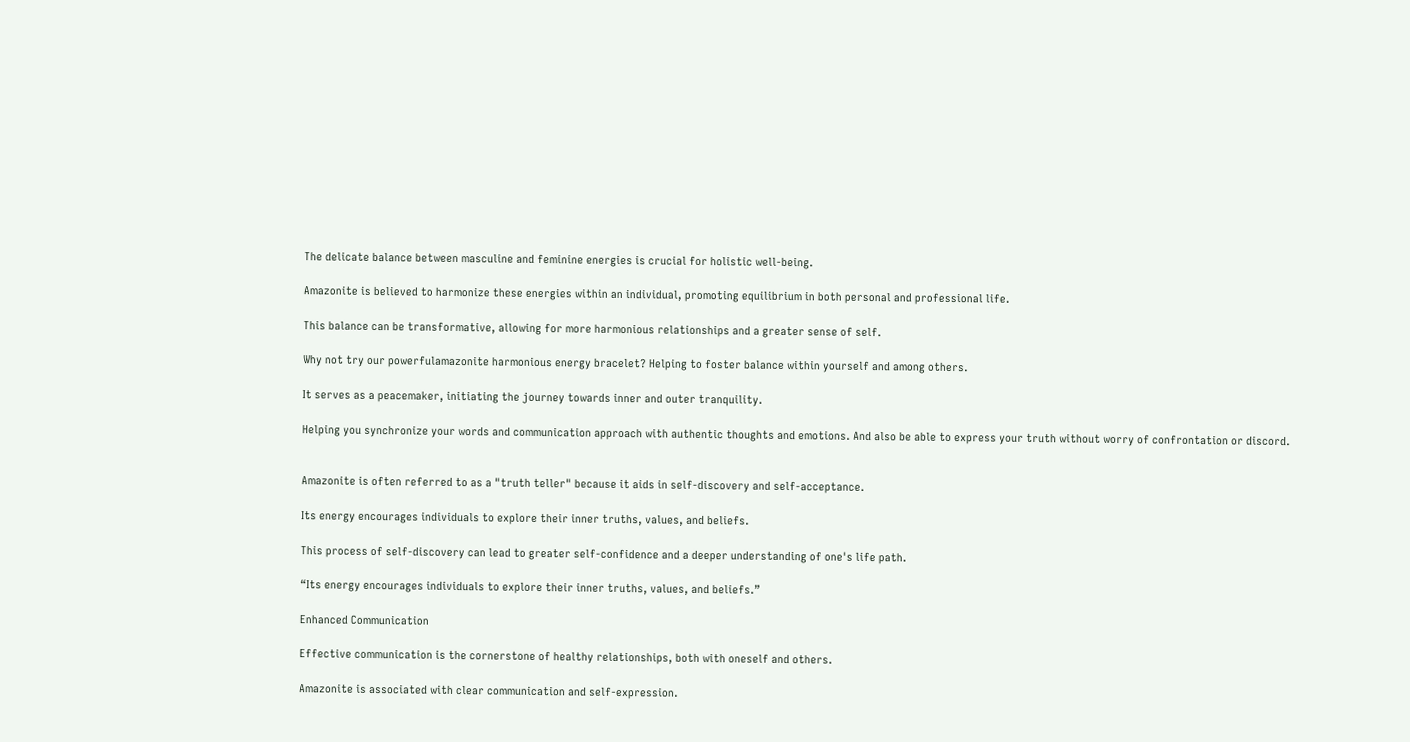The delicate balance between masculine and feminine energies is crucial for holistic well-being.

Amazonite is believed to harmonize these energies within an individual, promoting equilibrium in both personal and professional life.

This balance can be transformative, allowing for more harmonious relationships and a greater sense of self.

Why not try our powerfulamazonite harmonious energy bracelet? Helping to foster balance within yourself and among others.

It serves as a peacemaker, initiating the journey towards inner and outer tranquility.

Helping you synchronize your words and communication approach with authentic thoughts and emotions. And also be able to express your truth without worry of confrontation or discord.


Amazonite is often referred to as a "truth teller" because it aids in self-discovery and self-acceptance.

Its energy encourages individuals to explore their inner truths, values, and beliefs.

This process of self-discovery can lead to greater self-confidence and a deeper understanding of one's life path.

“Its energy encourages individuals to explore their inner truths, values, and beliefs.”

Enhanced Communication

Effective communication is the cornerstone of healthy relationships, both with oneself and others.

Amazonite is associated with clear communication and self-expression.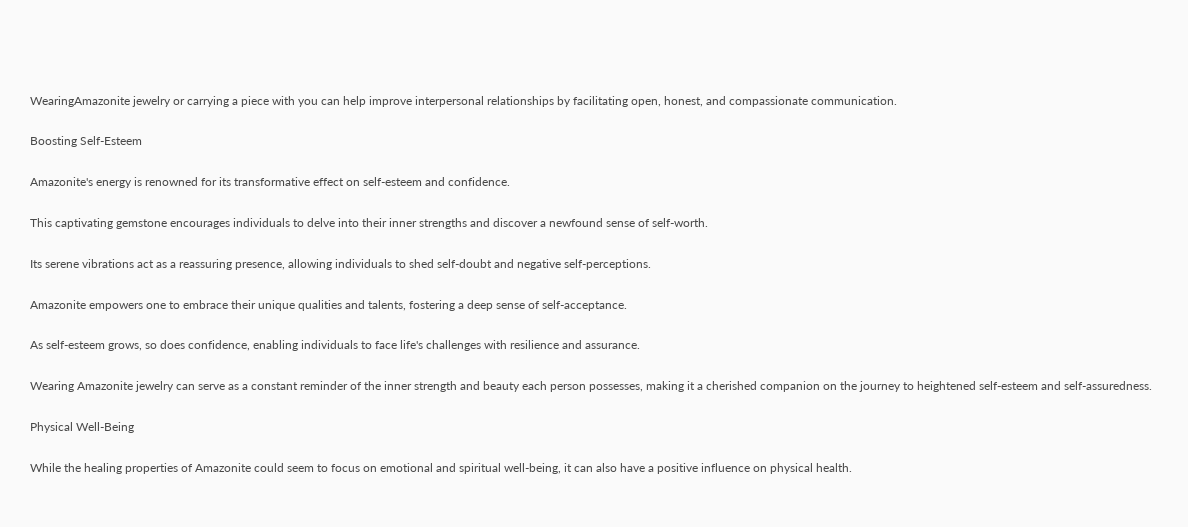WearingAmazonite jewelry or carrying a piece with you can help improve interpersonal relationships by facilitating open, honest, and compassionate communication.

Boosting Self-Esteem

Amazonite's energy is renowned for its transformative effect on self-esteem and confidence.

This captivating gemstone encourages individuals to delve into their inner strengths and discover a newfound sense of self-worth.

Its serene vibrations act as a reassuring presence, allowing individuals to shed self-doubt and negative self-perceptions.

Amazonite empowers one to embrace their unique qualities and talents, fostering a deep sense of self-acceptance.

As self-esteem grows, so does confidence, enabling individuals to face life's challenges with resilience and assurance.

Wearing Amazonite jewelry can serve as a constant reminder of the inner strength and beauty each person possesses, making it a cherished companion on the journey to heightened self-esteem and self-assuredness.

Physical Well-Being

While the healing properties of Amazonite could seem to focus on emotional and spiritual well-being, it can also have a positive influence on physical health.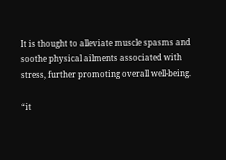It is thought to alleviate muscle spasms and soothe physical ailments associated with stress, further promoting overall well-being.

“it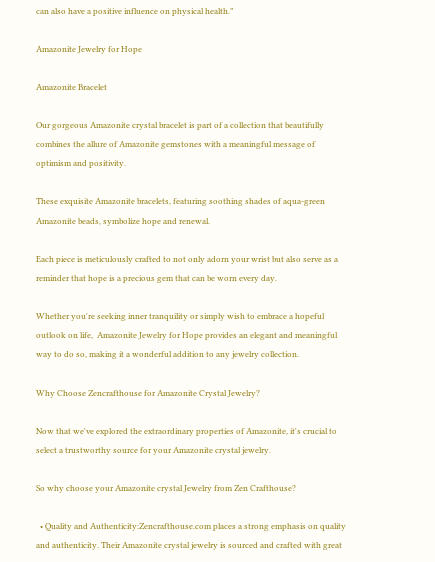can also have a positive influence on physical health.”

Amazonite Jewelry for Hope

Amazonite Bracelet

Our gorgeous Amazonite crystal bracelet is part of a collection that beautifully combines the allure of Amazonite gemstones with a meaningful message of optimism and positivity.

These exquisite Amazonite bracelets, featuring soothing shades of aqua-green Amazonite beads, symbolize hope and renewal.

Each piece is meticulously crafted to not only adorn your wrist but also serve as a reminder that hope is a precious gem that can be worn every day.

Whether you're seeking inner tranquility or simply wish to embrace a hopeful outlook on life,  Amazonite Jewelry for Hope provides an elegant and meaningful way to do so, making it a wonderful addition to any jewelry collection.

Why Choose Zencrafthouse for Amazonite Crystal Jewelry?

Now that we've explored the extraordinary properties of Amazonite, it's crucial to select a trustworthy source for your Amazonite crystal jewelry.

So why choose your Amazonite crystal Jewelry from Zen Crafthouse?

  • Quality and Authenticity:Zencrafthouse.com places a strong emphasis on quality and authenticity. Their Amazonite crystal jewelry is sourced and crafted with great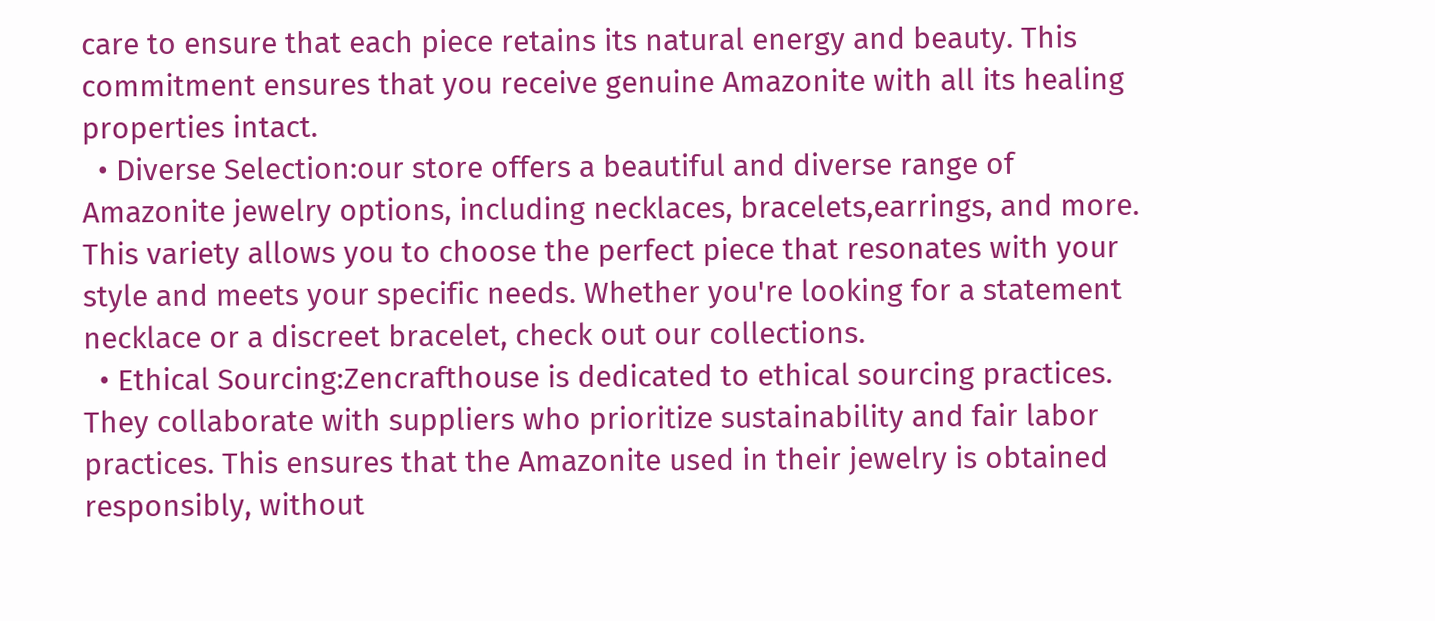care to ensure that each piece retains its natural energy and beauty. This commitment ensures that you receive genuine Amazonite with all its healing properties intact.
  • Diverse Selection:our store offers a beautiful and diverse range of Amazonite jewelry options, including necklaces, bracelets,earrings, and more. This variety allows you to choose the perfect piece that resonates with your style and meets your specific needs. Whether you're looking for a statement necklace or a discreet bracelet, check out our collections.
  • Ethical Sourcing:Zencrafthouse is dedicated to ethical sourcing practices. They collaborate with suppliers who prioritize sustainability and fair labor practices. This ensures that the Amazonite used in their jewelry is obtained responsibly, without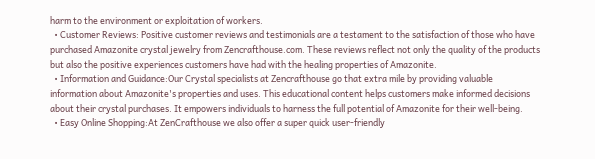harm to the environment or exploitation of workers.
  • Customer Reviews: Positive customer reviews and testimonials are a testament to the satisfaction of those who have purchased Amazonite crystal jewelry from Zencrafthouse.com. These reviews reflect not only the quality of the products but also the positive experiences customers have had with the healing properties of Amazonite.
  • Information and Guidance:Our Crystal specialists at Zencrafthouse go that extra mile by providing valuable information about Amazonite's properties and uses. This educational content helps customers make informed decisions about their crystal purchases. It empowers individuals to harness the full potential of Amazonite for their well-being.
  • Easy Online Shopping:At ZenCrafthouse we also offer a super quick user-friendly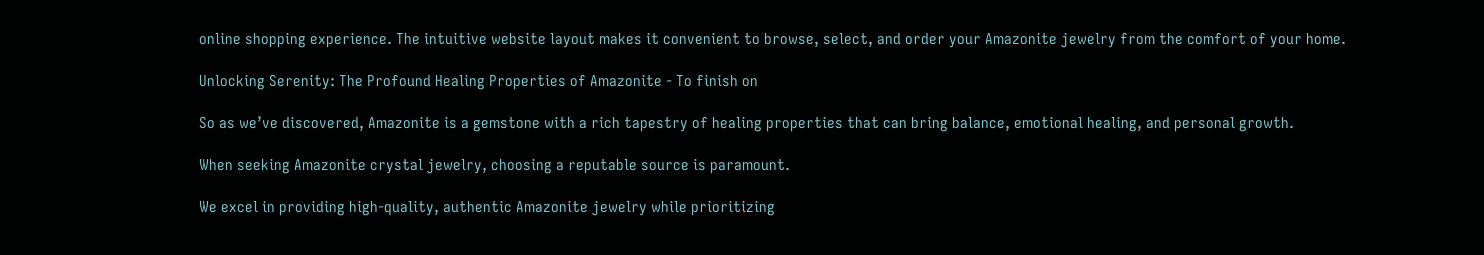online shopping experience. The intuitive website layout makes it convenient to browse, select, and order your Amazonite jewelry from the comfort of your home.

Unlocking Serenity: The Profound Healing Properties of Amazonite - To finish on

So as we’ve discovered, Amazonite is a gemstone with a rich tapestry of healing properties that can bring balance, emotional healing, and personal growth.

When seeking Amazonite crystal jewelry, choosing a reputable source is paramount.

We excel in providing high-quality, authentic Amazonite jewelry while prioritizing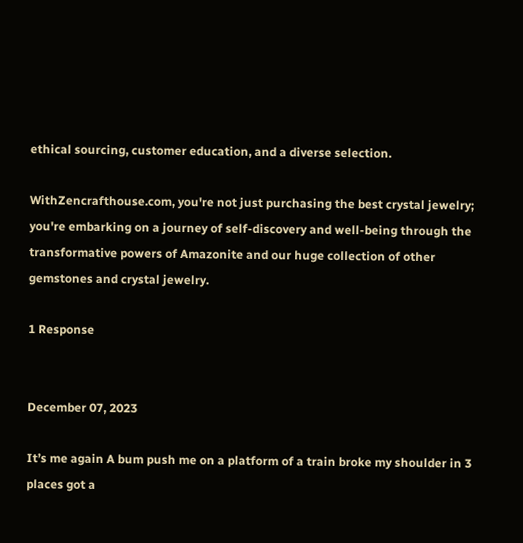ethical sourcing, customer education, and a diverse selection.

WithZencrafthouse.com, you're not just purchasing the best crystal jewelry; you're embarking on a journey of self-discovery and well-being through the transformative powers of Amazonite and our huge collection of other gemstones and crystal jewelry.

1 Response


December 07, 2023

It’s me again A bum push me on a platform of a train broke my shoulder in 3 places got a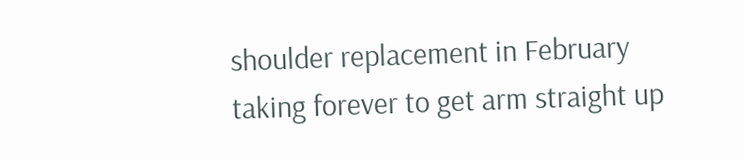shoulder replacement in February taking forever to get arm straight up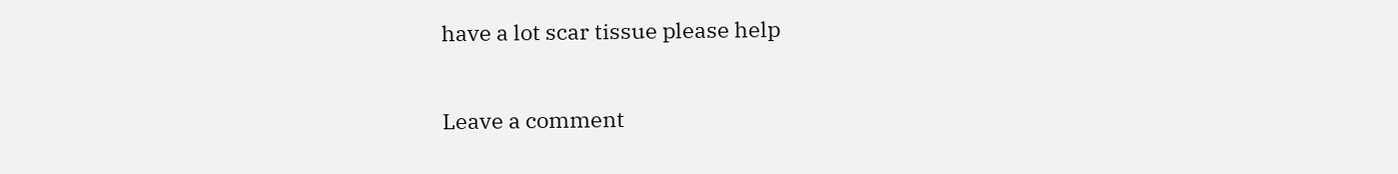have a lot scar tissue please help

Leave a comment